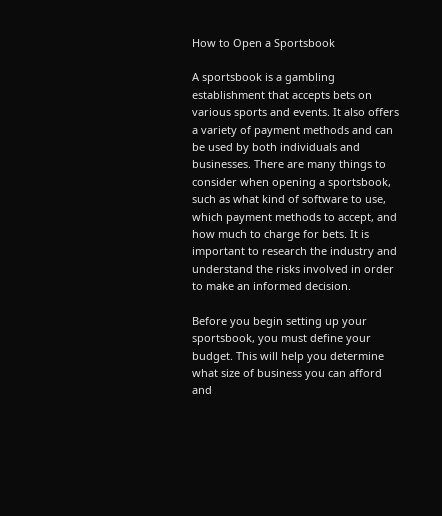How to Open a Sportsbook

A sportsbook is a gambling establishment that accepts bets on various sports and events. It also offers a variety of payment methods and can be used by both individuals and businesses. There are many things to consider when opening a sportsbook, such as what kind of software to use, which payment methods to accept, and how much to charge for bets. It is important to research the industry and understand the risks involved in order to make an informed decision.

Before you begin setting up your sportsbook, you must define your budget. This will help you determine what size of business you can afford and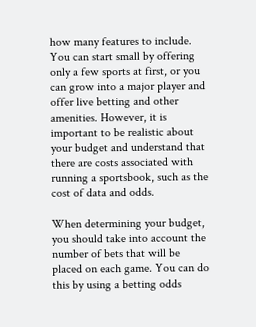how many features to include. You can start small by offering only a few sports at first, or you can grow into a major player and offer live betting and other amenities. However, it is important to be realistic about your budget and understand that there are costs associated with running a sportsbook, such as the cost of data and odds.

When determining your budget, you should take into account the number of bets that will be placed on each game. You can do this by using a betting odds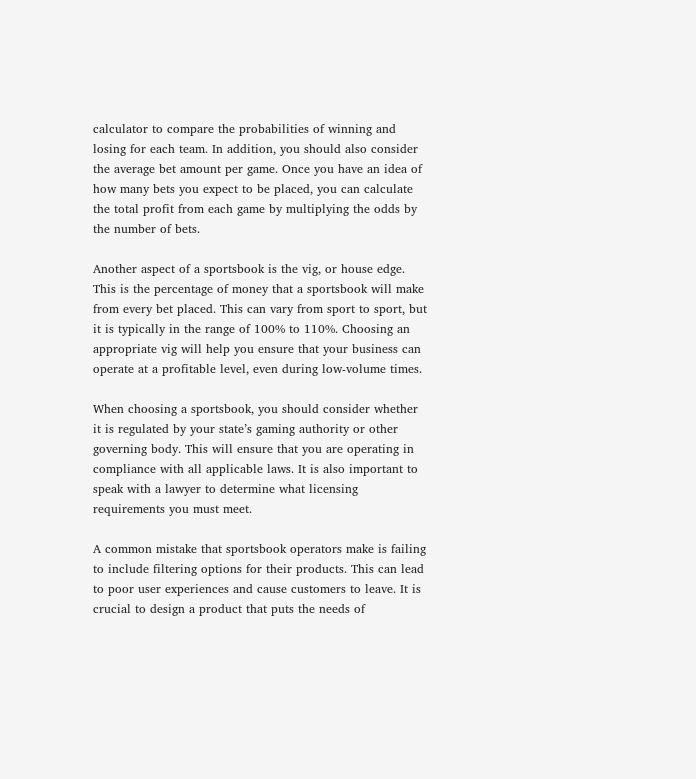calculator to compare the probabilities of winning and losing for each team. In addition, you should also consider the average bet amount per game. Once you have an idea of how many bets you expect to be placed, you can calculate the total profit from each game by multiplying the odds by the number of bets.

Another aspect of a sportsbook is the vig, or house edge. This is the percentage of money that a sportsbook will make from every bet placed. This can vary from sport to sport, but it is typically in the range of 100% to 110%. Choosing an appropriate vig will help you ensure that your business can operate at a profitable level, even during low-volume times.

When choosing a sportsbook, you should consider whether it is regulated by your state’s gaming authority or other governing body. This will ensure that you are operating in compliance with all applicable laws. It is also important to speak with a lawyer to determine what licensing requirements you must meet.

A common mistake that sportsbook operators make is failing to include filtering options for their products. This can lead to poor user experiences and cause customers to leave. It is crucial to design a product that puts the needs of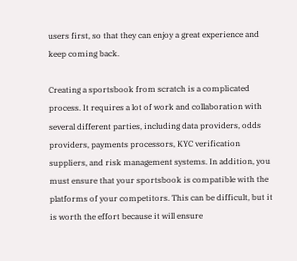users first, so that they can enjoy a great experience and keep coming back.

Creating a sportsbook from scratch is a complicated process. It requires a lot of work and collaboration with several different parties, including data providers, odds providers, payments processors, KYC verification suppliers, and risk management systems. In addition, you must ensure that your sportsbook is compatible with the platforms of your competitors. This can be difficult, but it is worth the effort because it will ensure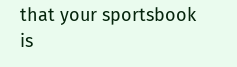that your sportsbook is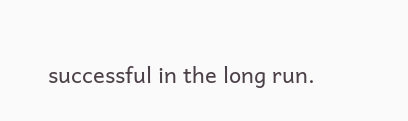successful in the long run.